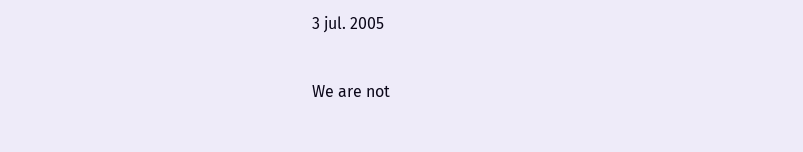3 jul. 2005

We are not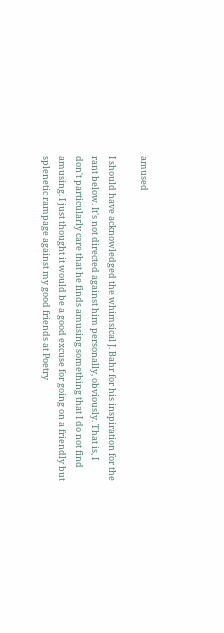amused

I should have acknowledged the whimsical J. Bahr for his inspiration for the rant below. It's not directed against him personally, obviously. That is, I don't particularly care that he finds amusing something that I do not find amusing. I just thought it would be a good excuse for going on a friendly but splenetic rampage against my good friends at Poetry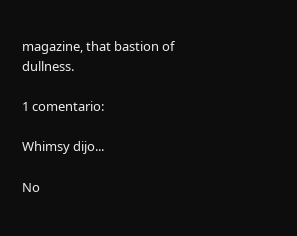magazine, that bastion of dullness.

1 comentario:

Whimsy dijo...

No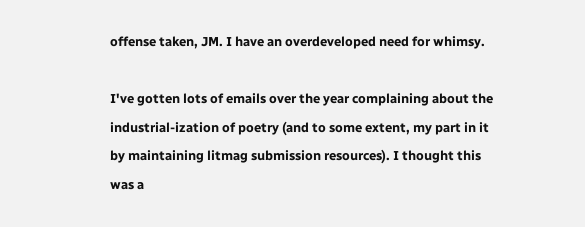offense taken, JM. I have an overdeveloped need for whimsy.

I've gotten lots of emails over the year complaining about the industrial-ization of poetry (and to some extent, my part in it by maintaining litmag submission resources). I thought this was a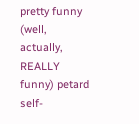pretty funny (well, actually, REALLY funny) petard self-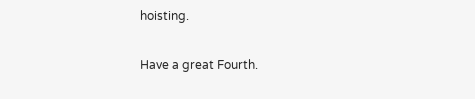hoisting.

Have a great Fourth.